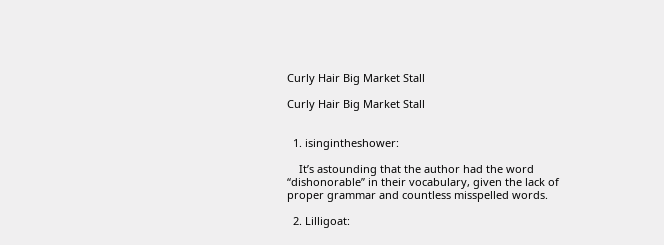Curly Hair Big Market Stall

Curly Hair Big Market Stall


  1. isingintheshower:

    It’s astounding that the author had the word “dishonorable” in their vocabulary, given the lack of proper grammar and countless misspelled words.

  2. Lilligoat: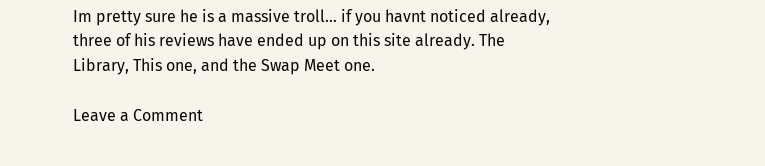Im pretty sure he is a massive troll… if you havnt noticed already, three of his reviews have ended up on this site already. The Library, This one, and the Swap Meet one.

Leave a Comment